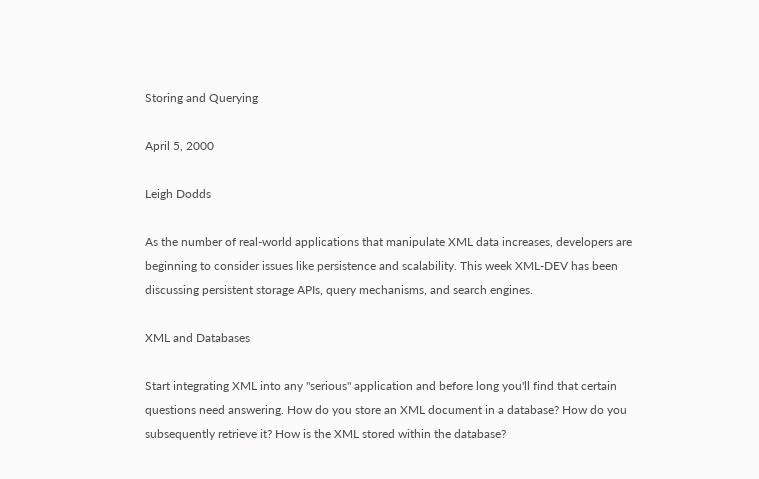Storing and Querying

April 5, 2000

Leigh Dodds

As the number of real-world applications that manipulate XML data increases, developers are beginning to consider issues like persistence and scalability. This week XML-DEV has been discussing persistent storage APIs, query mechanisms, and search engines.

XML and Databases

Start integrating XML into any "serious" application and before long you'll find that certain questions need answering. How do you store an XML document in a database? How do you subsequently retrieve it? How is the XML stored within the database?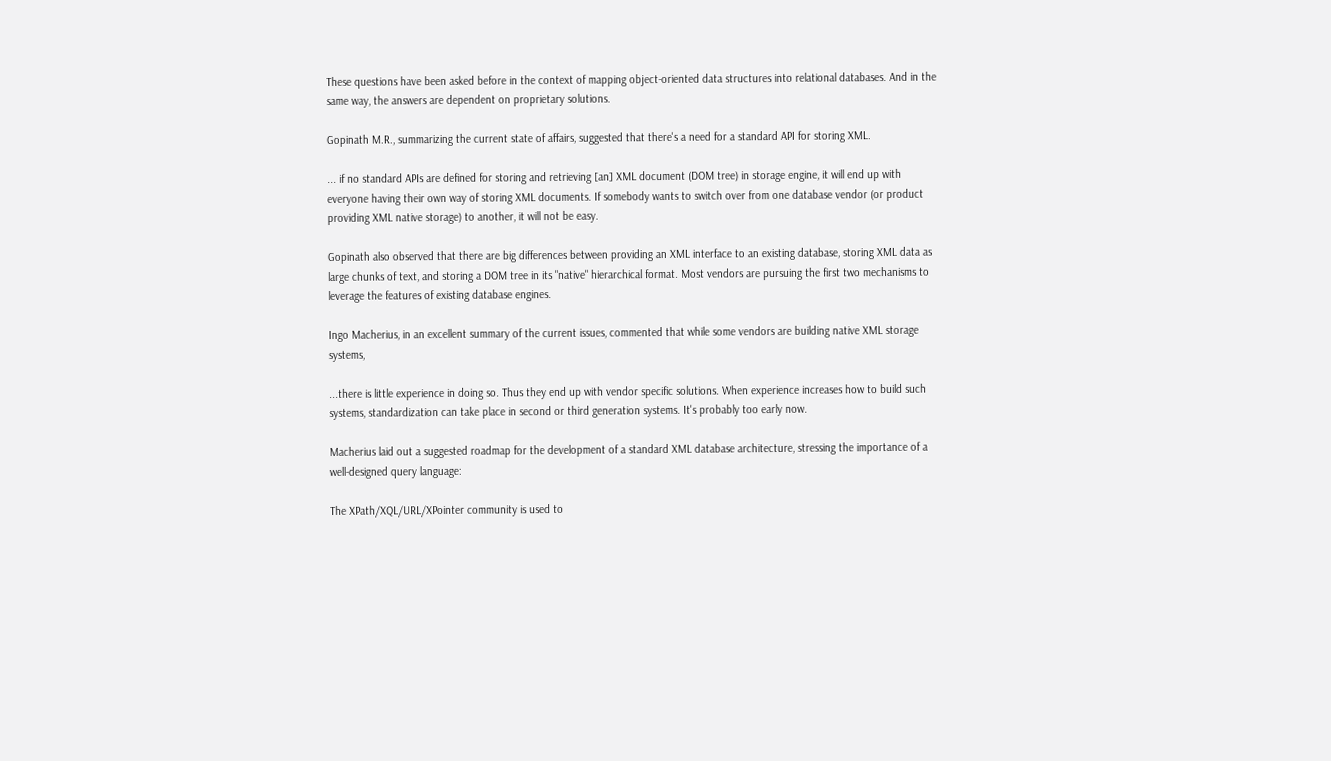These questions have been asked before in the context of mapping object-oriented data structures into relational databases. And in the same way, the answers are dependent on proprietary solutions.

Gopinath M.R., summarizing the current state of affairs, suggested that there's a need for a standard API for storing XML.

... if no standard APIs are defined for storing and retrieving [an] XML document (DOM tree) in storage engine, it will end up with everyone having their own way of storing XML documents. If somebody wants to switch over from one database vendor (or product providing XML native storage) to another, it will not be easy.

Gopinath also observed that there are big differences between providing an XML interface to an existing database, storing XML data as large chunks of text, and storing a DOM tree in its "native" hierarchical format. Most vendors are pursuing the first two mechanisms to leverage the features of existing database engines.

Ingo Macherius, in an excellent summary of the current issues, commented that while some vendors are building native XML storage systems,

...there is little experience in doing so. Thus they end up with vendor specific solutions. When experience increases how to build such systems, standardization can take place in second or third generation systems. It's probably too early now.

Macherius laid out a suggested roadmap for the development of a standard XML database architecture, stressing the importance of a well-designed query language:

The XPath/XQL/URL/XPointer community is used to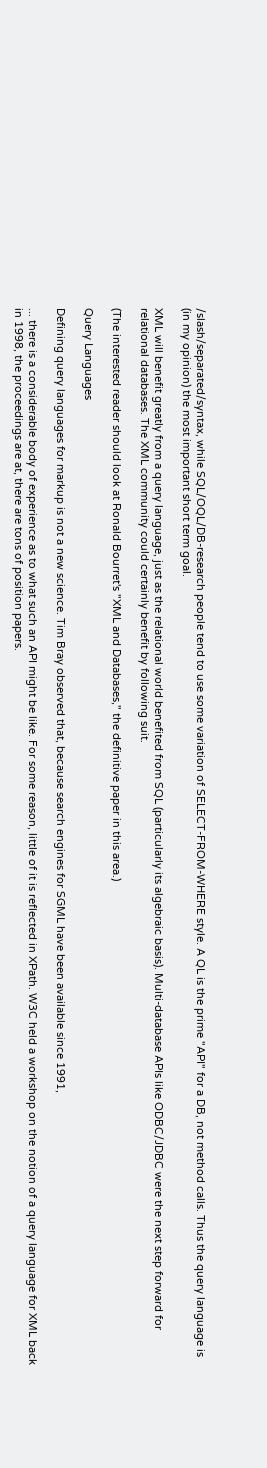/slash/separated/syntax, while SQL/OQL/DB-research people tend to use some variation of SELECT-FROM-WHERE style. A QL is the prime "API" for a DB, not method calls. Thus the query language is (in my opinion) the most important short term goal.

XML will benefit greatly from a query language, just as the relational world benefited from SQL (particularly its algebraic basis). Multi-database APIs like ODBC/JDBC were the next step forward for relational databases. The XML community could certainly benefit by following suit.

(The interested reader should look at Ronald Bourret's "XML and Databases," the definitive paper in this area.)

Query Languages

Defining query languages for markup is not a new science. Tim Bray observed that, because search engines for SGML have been available since 1991,

... there is a considerable body of experience as to what such an API might be like. For some reason, little of it is reflected in XPath. W3C held a workshop on the notion of a query language for XML back in 1998, the proceedings are at, there are tons of position papers.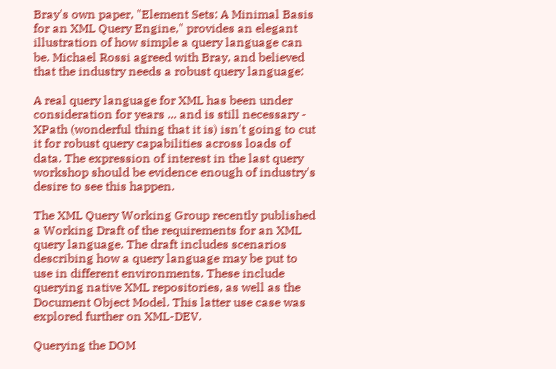Bray's own paper, "Element Sets: A Minimal Basis for an XML Query Engine," provides an elegant illustration of how simple a query language can be. Michael Rossi agreed with Bray, and believed that the industry needs a robust query language:

A real query language for XML has been under consideration for years ... and is still necessary - XPath (wonderful thing that it is) isn't going to cut it for robust query capabilities across loads of data. The expression of interest in the last query workshop should be evidence enough of industry's desire to see this happen.

The XML Query Working Group recently published a Working Draft of the requirements for an XML query language. The draft includes scenarios describing how a query language may be put to use in different environments. These include querying native XML repositories, as well as the Document Object Model. This latter use case was explored further on XML-DEV.

Querying the DOM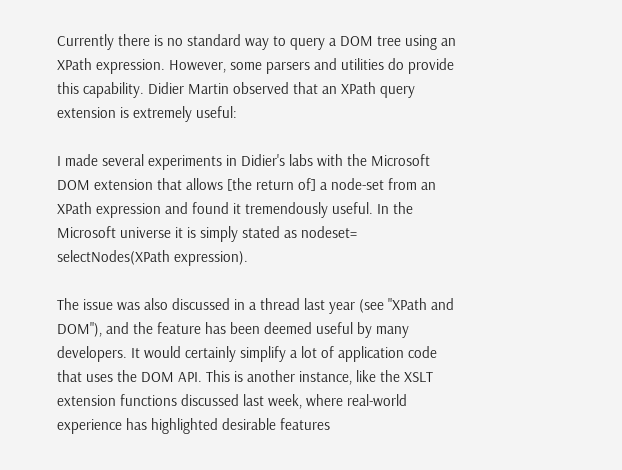Currently there is no standard way to query a DOM tree using an XPath expression. However, some parsers and utilities do provide this capability. Didier Martin observed that an XPath query extension is extremely useful:

I made several experiments in Didier's labs with the Microsoft DOM extension that allows [the return of] a node-set from an XPath expression and found it tremendously useful. In the Microsoft universe it is simply stated as nodeset= selectNodes(XPath expression).

The issue was also discussed in a thread last year (see "XPath and DOM"), and the feature has been deemed useful by many developers. It would certainly simplify a lot of application code that uses the DOM API. This is another instance, like the XSLT extension functions discussed last week, where real-world experience has highlighted desirable features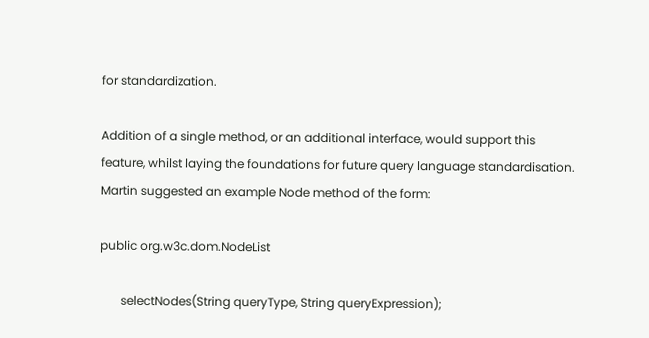for standardization.

Addition of a single method, or an additional interface, would support this feature, whilst laying the foundations for future query language standardisation. Martin suggested an example Node method of the form:

public org.w3c.dom.NodeList

       selectNodes(String queryType, String queryExpression);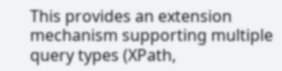This provides an extension mechanism supporting multiple query types (XPath,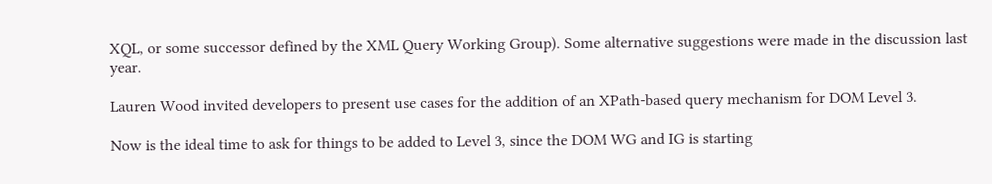XQL, or some successor defined by the XML Query Working Group). Some alternative suggestions were made in the discussion last year.

Lauren Wood invited developers to present use cases for the addition of an XPath-based query mechanism for DOM Level 3.

Now is the ideal time to ask for things to be added to Level 3, since the DOM WG and IG is starting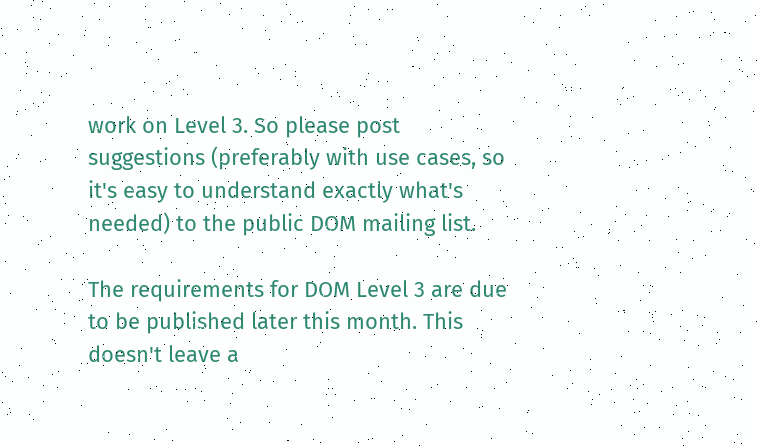work on Level 3. So please post suggestions (preferably with use cases, so it's easy to understand exactly what's needed) to the public DOM mailing list.

The requirements for DOM Level 3 are due to be published later this month. This doesn't leave a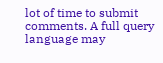lot of time to submit comments. A full query language may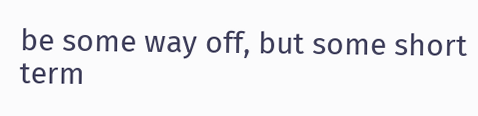be some way off, but some short term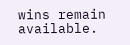wins remain available.